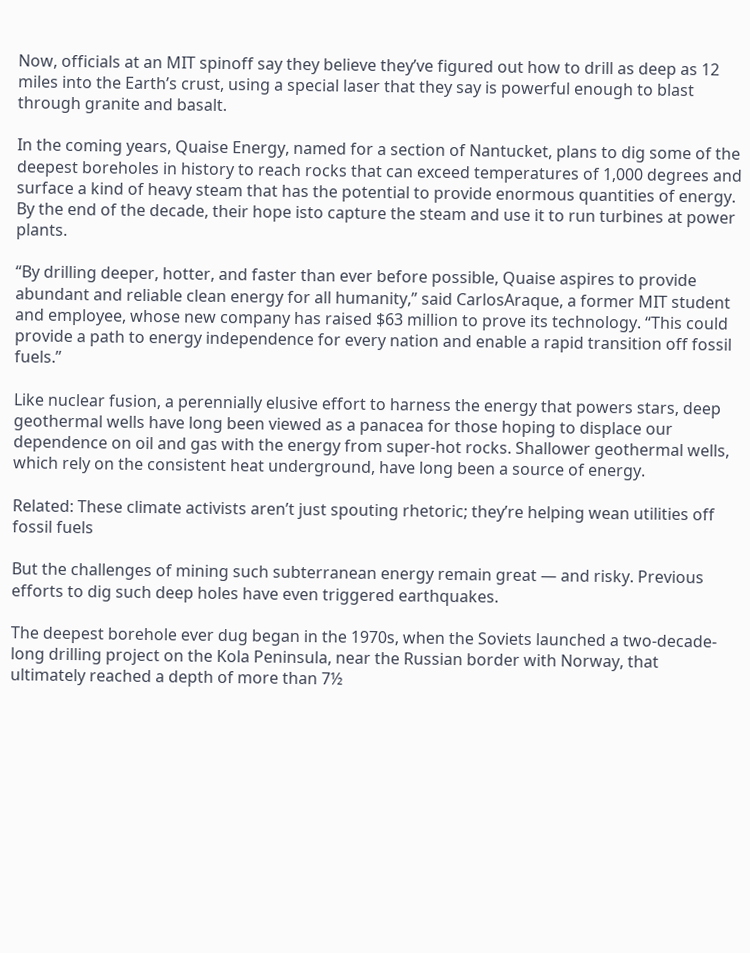Now, officials at an MIT spinoff say they believe they’ve figured out how to drill as deep as 12 miles into the Earth’s crust, using a special laser that they say is powerful enough to blast through granite and basalt.

In the coming years, Quaise Energy, named for a section of Nantucket, plans to dig some of the deepest boreholes in history to reach rocks that can exceed temperatures of 1,000 degrees and surface a kind of heavy steam that has the potential to provide enormous quantities of energy. By the end of the decade, their hope isto capture the steam and use it to run turbines at power plants.

“By drilling deeper, hotter, and faster than ever before possible, Quaise aspires to provide abundant and reliable clean energy for all humanity,” said CarlosAraque, a former MIT student and employee, whose new company has raised $63 million to prove its technology. “This could provide a path to energy independence for every nation and enable a rapid transition off fossil fuels.”

Like nuclear fusion, a perennially elusive effort to harness the energy that powers stars, deep geothermal wells have long been viewed as a panacea for those hoping to displace our dependence on oil and gas with the energy from super-hot rocks. Shallower geothermal wells, which rely on the consistent heat underground, have long been a source of energy.

Related: These climate activists aren’t just spouting rhetoric; they’re helping wean utilities off fossil fuels

But the challenges of mining such subterranean energy remain great — and risky. Previous efforts to dig such deep holes have even triggered earthquakes.

The deepest borehole ever dug began in the 1970s, when the Soviets launched a two-decade-long drilling project on the Kola Peninsula, near the Russian border with Norway, that ultimately reached a depth of more than 7½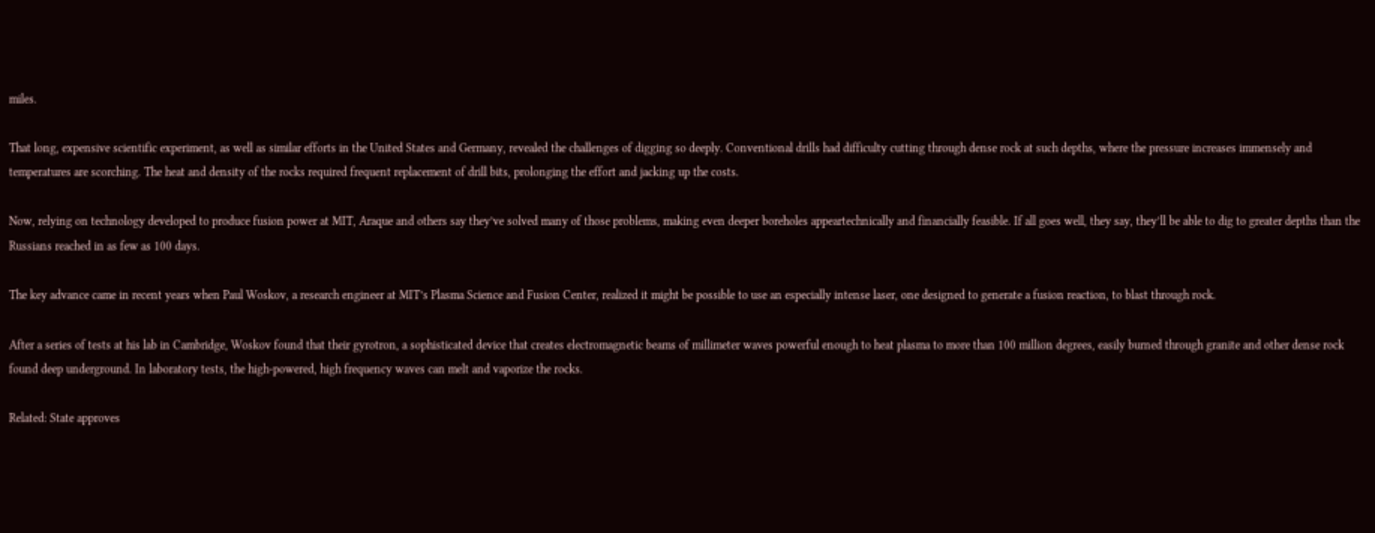miles.

That long, expensive scientific experiment, as well as similar efforts in the United States and Germany, revealed the challenges of digging so deeply. Conventional drills had difficulty cutting through dense rock at such depths, where the pressure increases immensely and temperatures are scorching. The heat and density of the rocks required frequent replacement of drill bits, prolonging the effort and jacking up the costs.

Now, relying on technology developed to produce fusion power at MIT, Araque and others say they’ve solved many of those problems, making even deeper boreholes appeartechnically and financially feasible. If all goes well, they say, they’ll be able to dig to greater depths than the Russians reached in as few as 100 days.

The key advance came in recent years when Paul Woskov, a research engineer at MIT’s Plasma Science and Fusion Center, realized it might be possible to use an especially intense laser, one designed to generate a fusion reaction, to blast through rock.

After a series of tests at his lab in Cambridge, Woskov found that their gyrotron, a sophisticated device that creates electromagnetic beams of millimeter waves powerful enough to heat plasma to more than 100 million degrees, easily burned through granite and other dense rock found deep underground. In laboratory tests, the high-powered, high frequency waves can melt and vaporize the rocks.

Related: State approves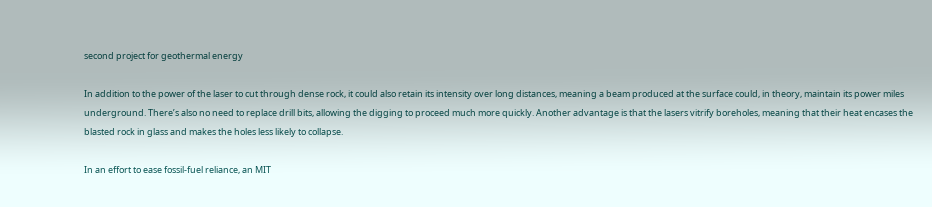second project for geothermal energy

In addition to the power of the laser to cut through dense rock, it could also retain its intensity over long distances, meaning a beam produced at the surface could, in theory, maintain its power miles underground. There’s also no need to replace drill bits, allowing the digging to proceed much more quickly. Another advantage is that the lasers vitrify boreholes, meaning that their heat encases the blasted rock in glass and makes the holes less likely to collapse.

In an effort to ease fossil-fuel reliance, an MIT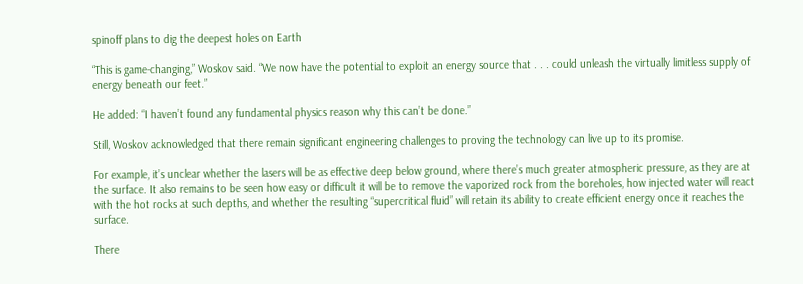spinoff plans to dig the deepest holes on Earth

“This is game-changing,” Woskov said. “We now have the potential to exploit an energy source that . . . could unleash the virtually limitless supply of energy beneath our feet.”

He added: “I haven’t found any fundamental physics reason why this can’t be done.”

Still, Woskov acknowledged that there remain significant engineering challenges to proving the technology can live up to its promise.

For example, it’s unclear whether the lasers will be as effective deep below ground, where there’s much greater atmospheric pressure, as they are at the surface. It also remains to be seen how easy or difficult it will be to remove the vaporized rock from the boreholes, how injected water will react with the hot rocks at such depths, and whether the resulting “supercritical fluid” will retain its ability to create efficient energy once it reaches the surface.

There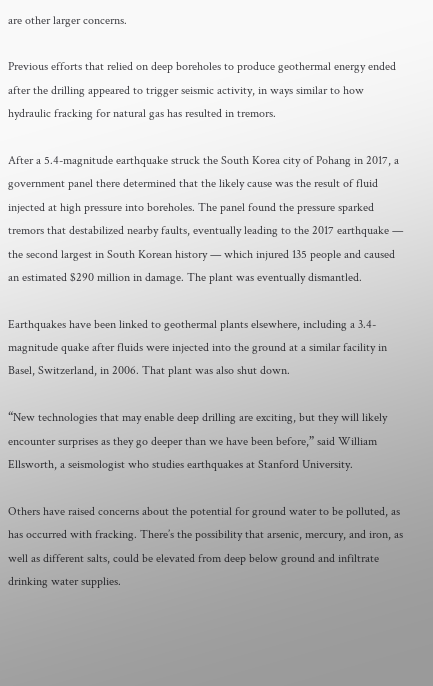are other larger concerns.

Previous efforts that relied on deep boreholes to produce geothermal energy ended after the drilling appeared to trigger seismic activity, in ways similar to how hydraulic fracking for natural gas has resulted in tremors.

After a 5.4-magnitude earthquake struck the South Korea city of Pohang in 2017, a government panel there determined that the likely cause was the result of fluid injected at high pressure into boreholes. The panel found the pressure sparked tremors that destabilized nearby faults, eventually leading to the 2017 earthquake — the second largest in South Korean history — which injured 135 people and caused an estimated $290 million in damage. The plant was eventually dismantled.

Earthquakes have been linked to geothermal plants elsewhere, including a 3.4-magnitude quake after fluids were injected into the ground at a similar facility in Basel, Switzerland, in 2006. That plant was also shut down.

“New technologies that may enable deep drilling are exciting, but they will likely encounter surprises as they go deeper than we have been before,” said William Ellsworth, a seismologist who studies earthquakes at Stanford University.

Others have raised concerns about the potential for ground water to be polluted, as has occurred with fracking. There’s the possibility that arsenic, mercury, and iron, as well as different salts, could be elevated from deep below ground and infiltrate drinking water supplies.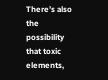There’s also the possibility that toxic elements,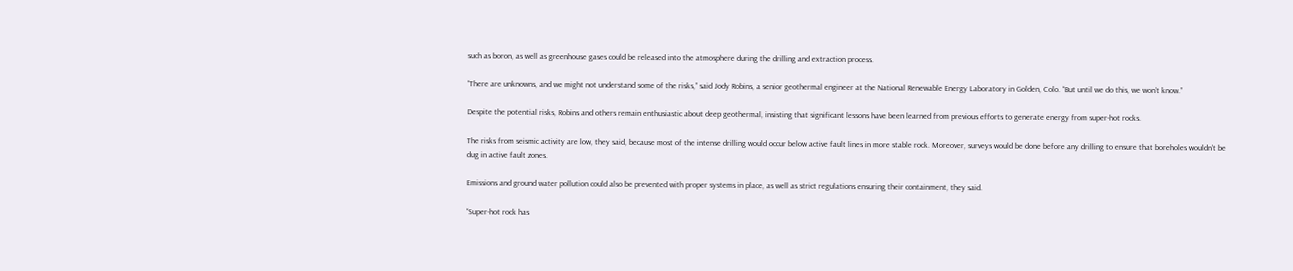such as boron, as well as greenhouse gases could be released into the atmosphere during the drilling and extraction process.

“There are unknowns, and we might not understand some of the risks,” said Jody Robins, a senior geothermal engineer at the National Renewable Energy Laboratory in Golden, Colo. “But until we do this, we won’t know.”

Despite the potential risks, Robins and others remain enthusiastic about deep geothermal, insisting that significant lessons have been learned from previous efforts to generate energy from super-hot rocks.

The risks from seismic activity are low, they said, because most of the intense drilling would occur below active fault lines in more stable rock. Moreover, surveys would be done before any drilling to ensure that boreholes wouldn’t be dug in active fault zones.

Emissions and ground water pollution could also be prevented with proper systems in place, as well as strict regulations ensuring their containment, they said.

“Super-hot rock has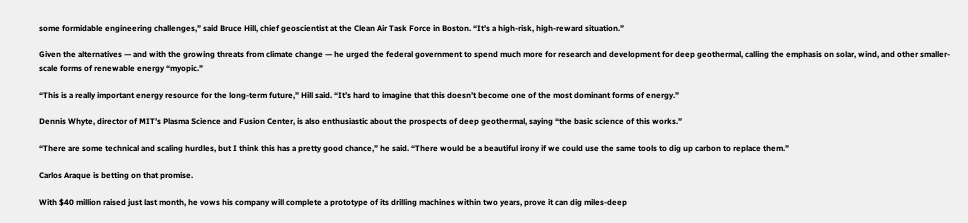some formidable engineering challenges,” said Bruce Hill, chief geoscientist at the Clean Air Task Force in Boston. “It’s a high-risk, high-reward situation.”

Given the alternatives — and with the growing threats from climate change — he urged the federal government to spend much more for research and development for deep geothermal, calling the emphasis on solar, wind, and other smaller-scale forms of renewable energy “myopic.”

“This is a really important energy resource for the long-term future,” Hill said. “It’s hard to imagine that this doesn’t become one of the most dominant forms of energy.”

Dennis Whyte, director of MIT’s Plasma Science and Fusion Center, is also enthusiastic about the prospects of deep geothermal, saying “the basic science of this works.”

“There are some technical and scaling hurdles, but I think this has a pretty good chance,” he said. “There would be a beautiful irony if we could use the same tools to dig up carbon to replace them.”

Carlos Araque is betting on that promise.

With $40 million raised just last month, he vows his company will complete a prototype of its drilling machines within two years, prove it can dig miles-deep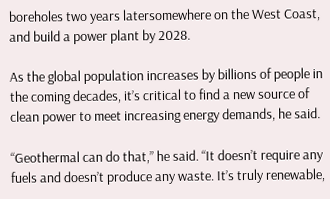boreholes two years latersomewhere on the West Coast, and build a power plant by 2028.

As the global population increases by billions of people in the coming decades, it’s critical to find a new source of clean power to meet increasing energy demands, he said.

“Geothermal can do that,” he said. “It doesn’t require any fuels and doesn’t produce any waste. It’s truly renewable,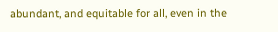abundant, and equitable for all, even in the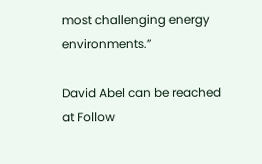most challenging energy environments.”

David Abel can be reached at Follow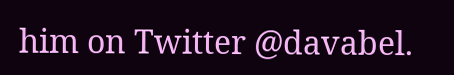him on Twitter @davabel.